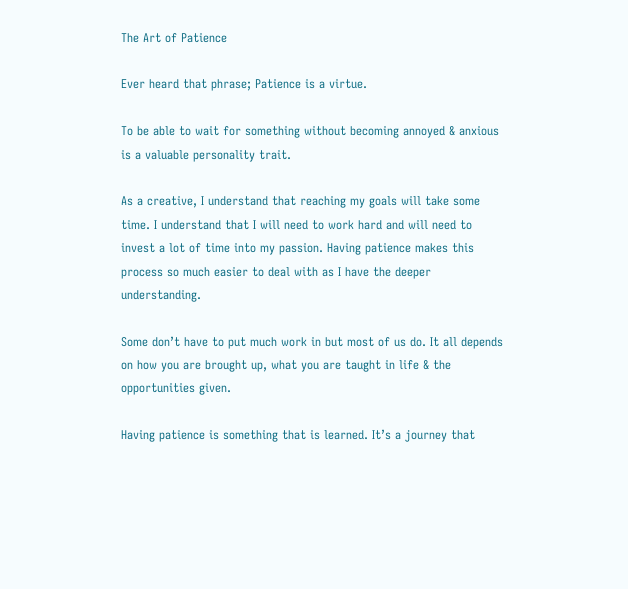The Art of Patience

Ever heard that phrase; Patience is a virtue.

To be able to wait for something without becoming annoyed & anxious is a valuable personality trait.

As a creative, I understand that reaching my goals will take some time. I understand that I will need to work hard and will need to invest a lot of time into my passion. Having patience makes this process so much easier to deal with as I have the deeper understanding.

Some don’t have to put much work in but most of us do. It all depends on how you are brought up, what you are taught in life & the opportunities given.

Having patience is something that is learned. It’s a journey that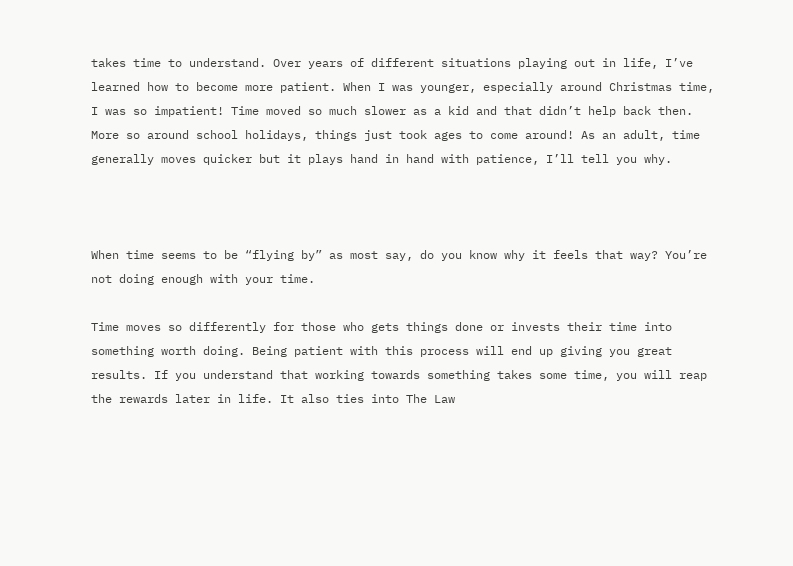takes time to understand. Over years of different situations playing out in life, I’ve learned how to become more patient. When I was younger, especially around Christmas time, I was so impatient! Time moved so much slower as a kid and that didn’t help back then. More so around school holidays, things just took ages to come around! As an adult, time generally moves quicker but it plays hand in hand with patience, I’ll tell you why.



When time seems to be “flying by” as most say, do you know why it feels that way? You’re not doing enough with your time.

Time moves so differently for those who gets things done or invests their time into something worth doing. Being patient with this process will end up giving you great results. If you understand that working towards something takes some time, you will reap the rewards later in life. It also ties into The Law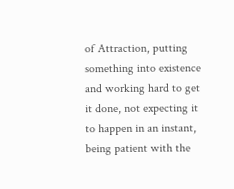of Attraction, putting something into existence and working hard to get it done, not expecting it to happen in an instant, being patient with the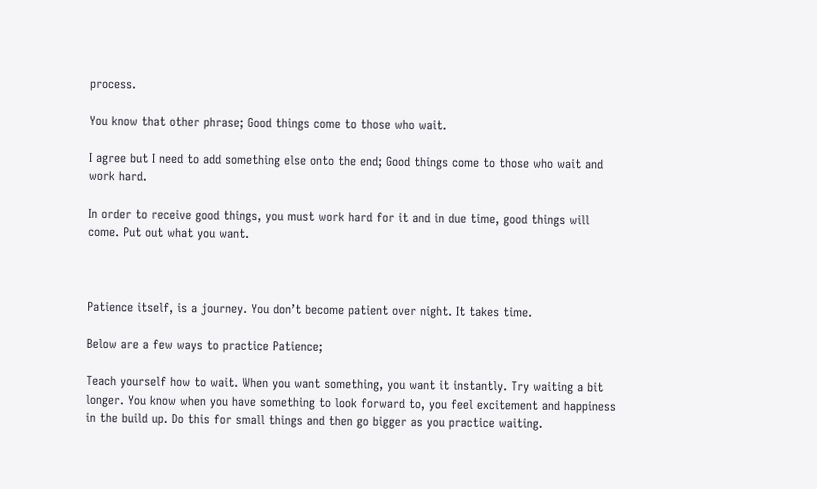process.

You know that other phrase; Good things come to those who wait.

I agree but I need to add something else onto the end; Good things come to those who wait and work hard.

In order to receive good things, you must work hard for it and in due time, good things will come. Put out what you want.



Patience itself, is a journey. You don’t become patient over night. It takes time.

Below are a few ways to practice Patience;

Teach yourself how to wait. When you want something, you want it instantly. Try waiting a bit longer. You know when you have something to look forward to, you feel excitement and happiness in the build up. Do this for small things and then go bigger as you practice waiting.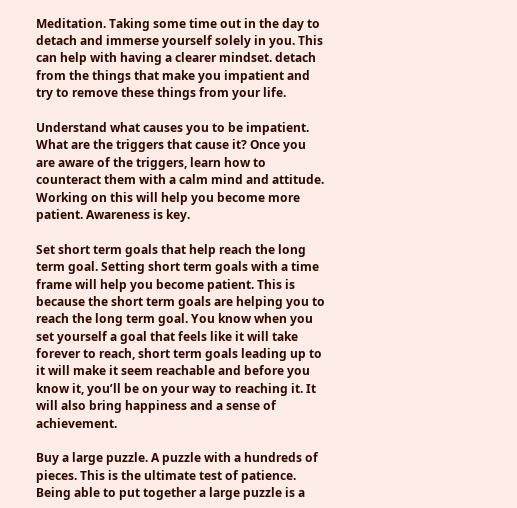Meditation. Taking some time out in the day to detach and immerse yourself solely in you. This can help with having a clearer mindset. detach from the things that make you impatient and try to remove these things from your life.

Understand what causes you to be impatient. What are the triggers that cause it? Once you are aware of the triggers, learn how to counteract them with a calm mind and attitude. Working on this will help you become more patient. Awareness is key.

Set short term goals that help reach the long term goal. Setting short term goals with a time frame will help you become patient. This is because the short term goals are helping you to reach the long term goal. You know when you set yourself a goal that feels like it will take forever to reach, short term goals leading up to it will make it seem reachable and before you know it, you’ll be on your way to reaching it. It will also bring happiness and a sense of achievement.

Buy a large puzzle. A puzzle with a hundreds of pieces. This is the ultimate test of patience. Being able to put together a large puzzle is a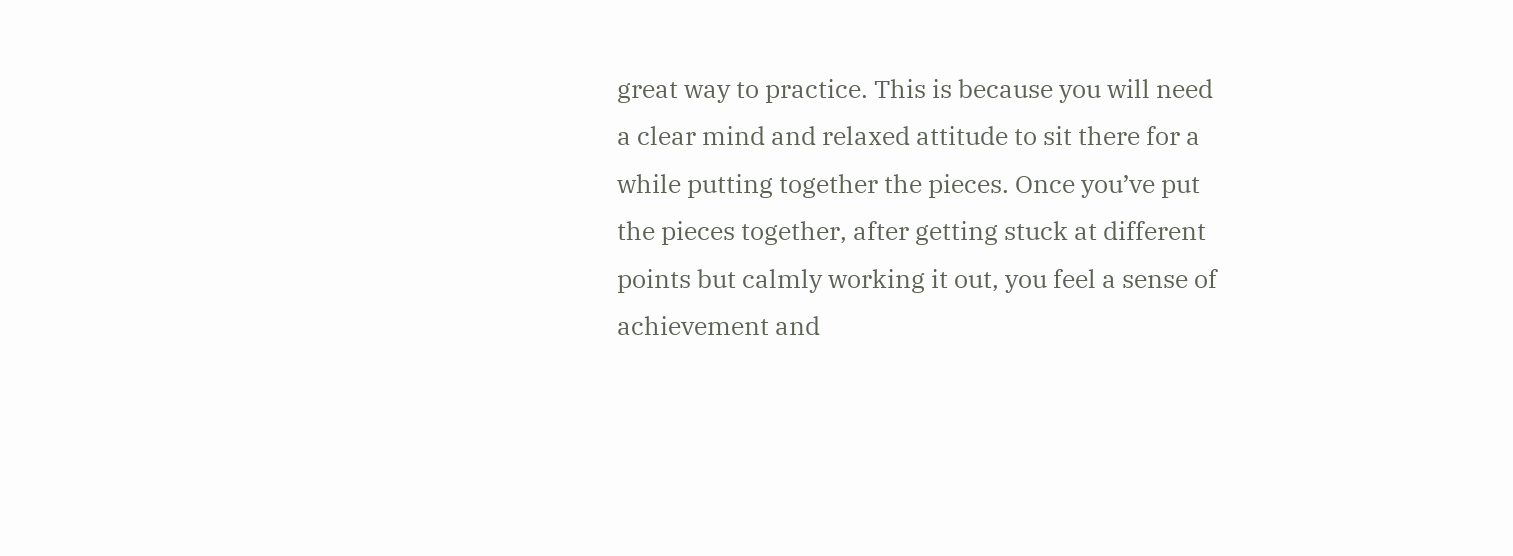great way to practice. This is because you will need a clear mind and relaxed attitude to sit there for a while putting together the pieces. Once you’ve put the pieces together, after getting stuck at different points but calmly working it out, you feel a sense of achievement and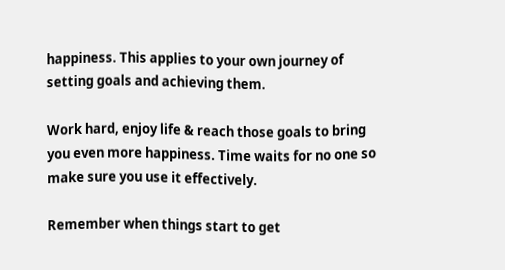happiness. This applies to your own journey of setting goals and achieving them.

Work hard, enjoy life & reach those goals to bring you even more happiness. Time waits for no one so make sure you use it effectively.

Remember when things start to get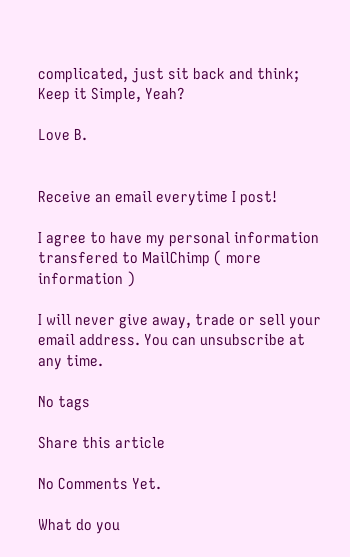complicated, just sit back and think; Keep it Simple, Yeah?

Love B.


Receive an email everytime I post!

I agree to have my personal information transfered to MailChimp ( more information )

I will never give away, trade or sell your email address. You can unsubscribe at any time.

No tags

Share this article

No Comments Yet.

What do you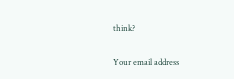think?

Your email address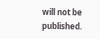will not be published.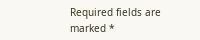Required fields are marked *